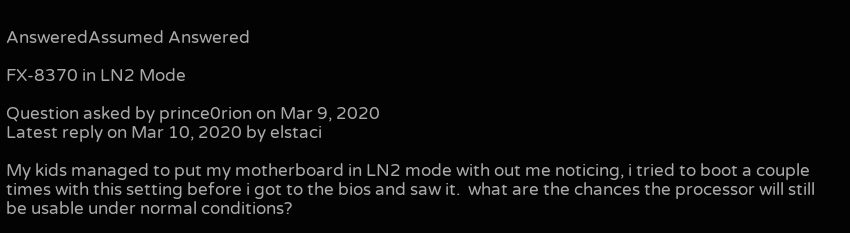AnsweredAssumed Answered

FX-8370 in LN2 Mode

Question asked by prince0rion on Mar 9, 2020
Latest reply on Mar 10, 2020 by elstaci

My kids managed to put my motherboard in LN2 mode with out me noticing, i tried to boot a couple times with this setting before i got to the bios and saw it.  what are the chances the processor will still be usable under normal conditions?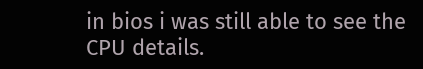in bios i was still able to see the CPU details.